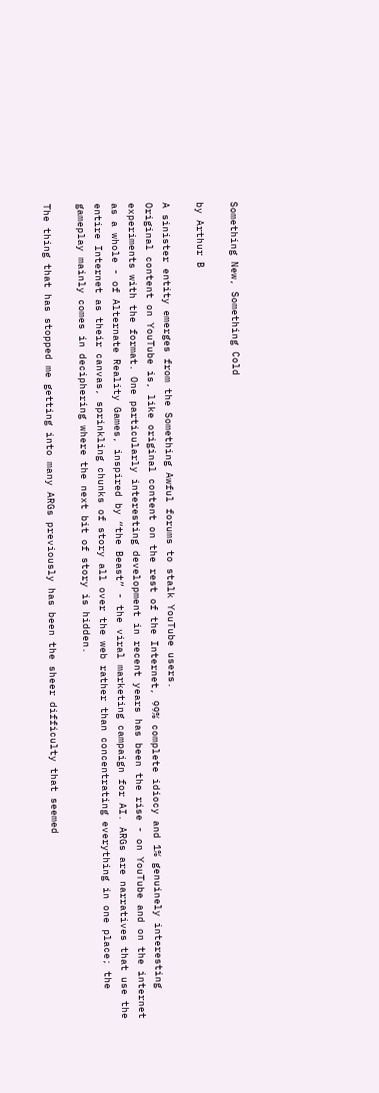Something New, Something Cold

by Arthur B

A sinister entity emerges from the Something Awful forums to stalk YouTube users.
Original content on YouTube is, like original content on the rest of the Internet, 99% complete idiocy and 1% genuinely interesting experiments with the format. One particularly interesting development in recent years has been the rise - on YouTube and on the internet as a whole - of Alternate Reality Games, inspired by “the Beast” - the viral marketing campaign for AI. ARGs are narratives that use the entire Internet as their canvas, sprinkling chunks of story all over the web rather than concentrating everything in one place; the gameplay mainly comes in deciphering where the next bit of story is hidden.

The thing that has stopped me getting into many ARGs previously has been the sheer difficulty that seemed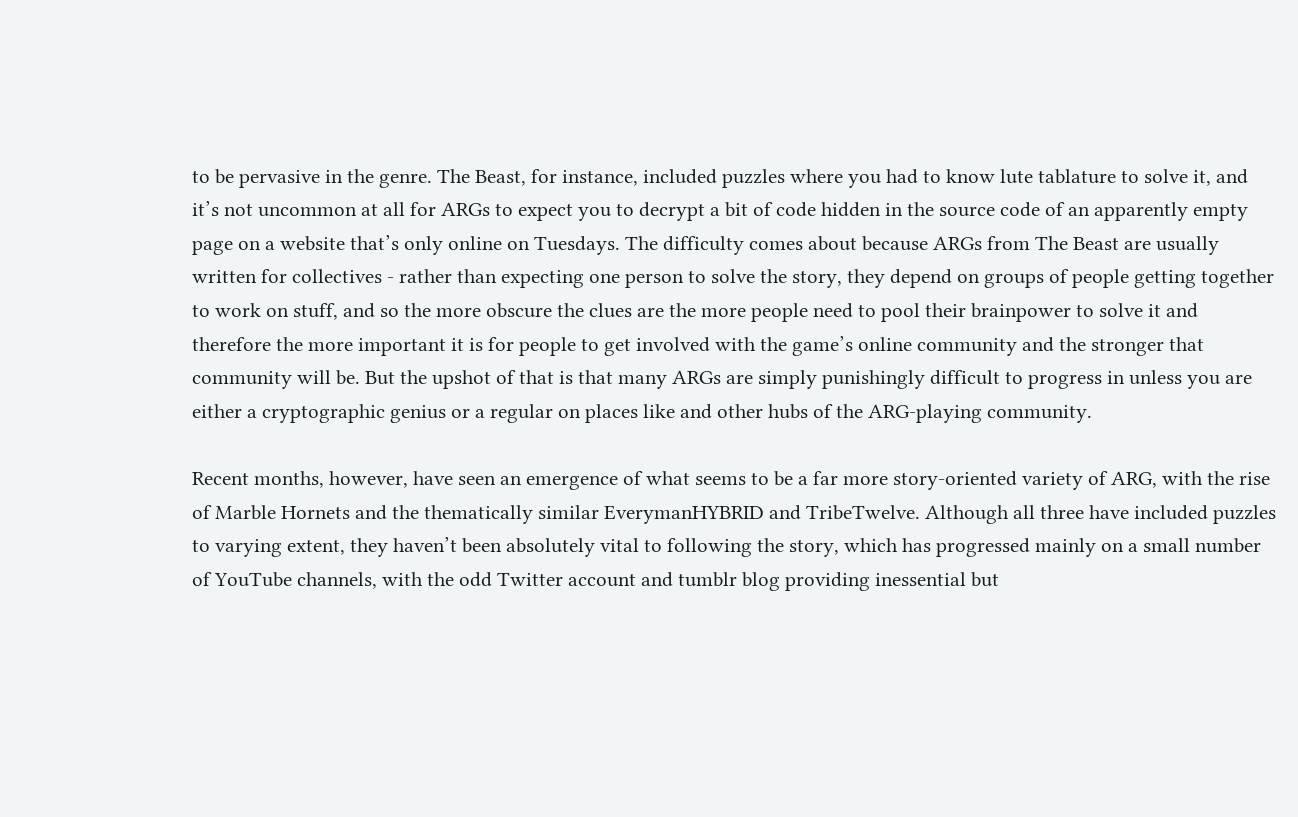to be pervasive in the genre. The Beast, for instance, included puzzles where you had to know lute tablature to solve it, and it’s not uncommon at all for ARGs to expect you to decrypt a bit of code hidden in the source code of an apparently empty page on a website that’s only online on Tuesdays. The difficulty comes about because ARGs from The Beast are usually written for collectives - rather than expecting one person to solve the story, they depend on groups of people getting together to work on stuff, and so the more obscure the clues are the more people need to pool their brainpower to solve it and therefore the more important it is for people to get involved with the game’s online community and the stronger that community will be. But the upshot of that is that many ARGs are simply punishingly difficult to progress in unless you are either a cryptographic genius or a regular on places like and other hubs of the ARG-playing community.

Recent months, however, have seen an emergence of what seems to be a far more story-oriented variety of ARG, with the rise of Marble Hornets and the thematically similar EverymanHYBRID and TribeTwelve. Although all three have included puzzles to varying extent, they haven’t been absolutely vital to following the story, which has progressed mainly on a small number of YouTube channels, with the odd Twitter account and tumblr blog providing inessential but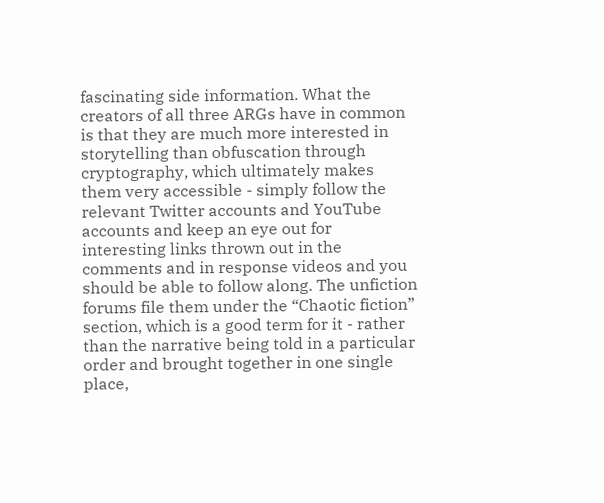fascinating side information. What the creators of all three ARGs have in common is that they are much more interested in storytelling than obfuscation through cryptography, which ultimately makes them very accessible - simply follow the relevant Twitter accounts and YouTube accounts and keep an eye out for interesting links thrown out in the comments and in response videos and you should be able to follow along. The unfiction forums file them under the “Chaotic fiction” section, which is a good term for it - rather than the narrative being told in a particular order and brought together in one single place,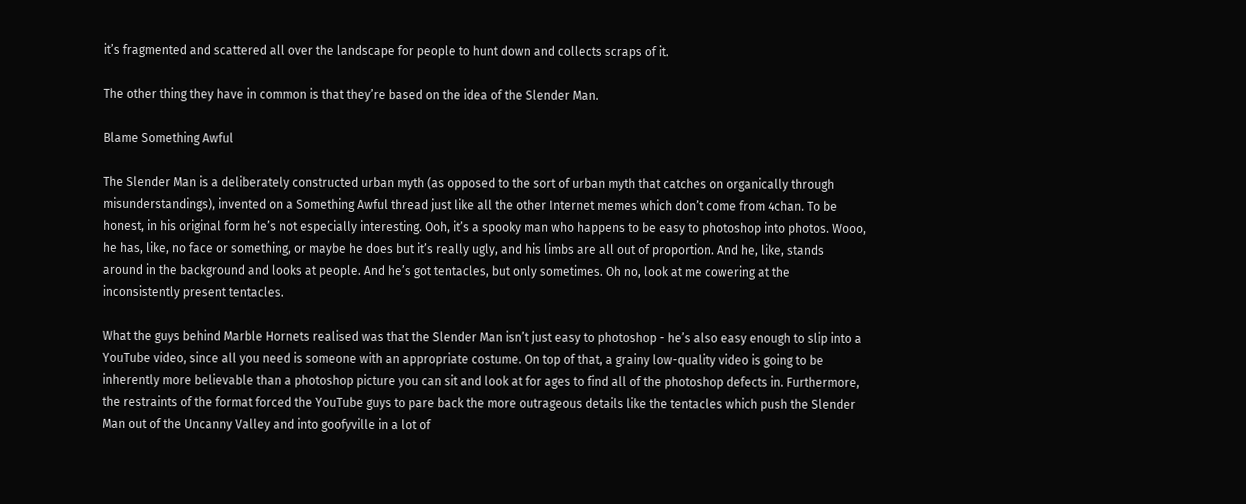it’s fragmented and scattered all over the landscape for people to hunt down and collects scraps of it.

The other thing they have in common is that they’re based on the idea of the Slender Man.

Blame Something Awful

The Slender Man is a deliberately constructed urban myth (as opposed to the sort of urban myth that catches on organically through misunderstandings), invented on a Something Awful thread just like all the other Internet memes which don’t come from 4chan. To be honest, in his original form he’s not especially interesting. Ooh, it’s a spooky man who happens to be easy to photoshop into photos. Wooo, he has, like, no face or something, or maybe he does but it’s really ugly, and his limbs are all out of proportion. And he, like, stands around in the background and looks at people. And he’s got tentacles, but only sometimes. Oh no, look at me cowering at the inconsistently present tentacles.

What the guys behind Marble Hornets realised was that the Slender Man isn’t just easy to photoshop - he’s also easy enough to slip into a YouTube video, since all you need is someone with an appropriate costume. On top of that, a grainy low-quality video is going to be inherently more believable than a photoshop picture you can sit and look at for ages to find all of the photoshop defects in. Furthermore, the restraints of the format forced the YouTube guys to pare back the more outrageous details like the tentacles which push the Slender Man out of the Uncanny Valley and into goofyville in a lot of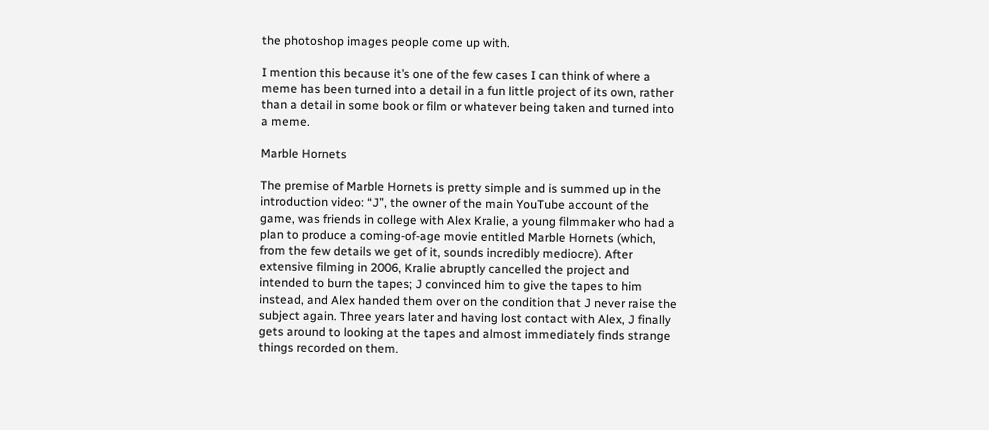the photoshop images people come up with.

I mention this because it’s one of the few cases I can think of where a meme has been turned into a detail in a fun little project of its own, rather than a detail in some book or film or whatever being taken and turned into a meme.

Marble Hornets

The premise of Marble Hornets is pretty simple and is summed up in the introduction video: “J”, the owner of the main YouTube account of the game, was friends in college with Alex Kralie, a young filmmaker who had a plan to produce a coming-of-age movie entitled Marble Hornets (which, from the few details we get of it, sounds incredibly mediocre). After extensive filming in 2006, Kralie abruptly cancelled the project and intended to burn the tapes; J convinced him to give the tapes to him instead, and Alex handed them over on the condition that J never raise the subject again. Three years later and having lost contact with Alex, J finally gets around to looking at the tapes and almost immediately finds strange things recorded on them.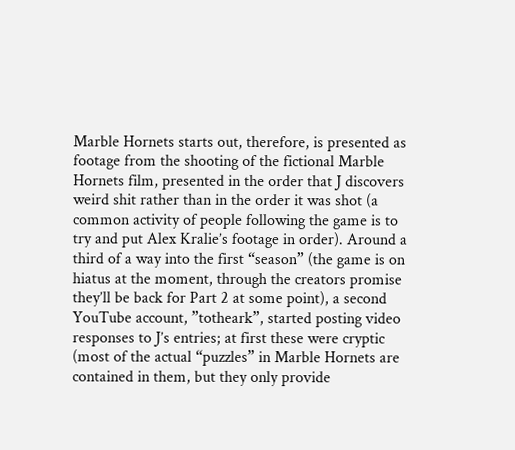Marble Hornets starts out, therefore, is presented as footage from the shooting of the fictional Marble Hornets film, presented in the order that J discovers weird shit rather than in the order it was shot (a common activity of people following the game is to try and put Alex Kralie’s footage in order). Around a third of a way into the first “season” (the game is on hiatus at the moment, through the creators promise they’ll be back for Part 2 at some point), a second YouTube account, ”totheark”, started posting video responses to J’s entries; at first these were cryptic (most of the actual “puzzles” in Marble Hornets are contained in them, but they only provide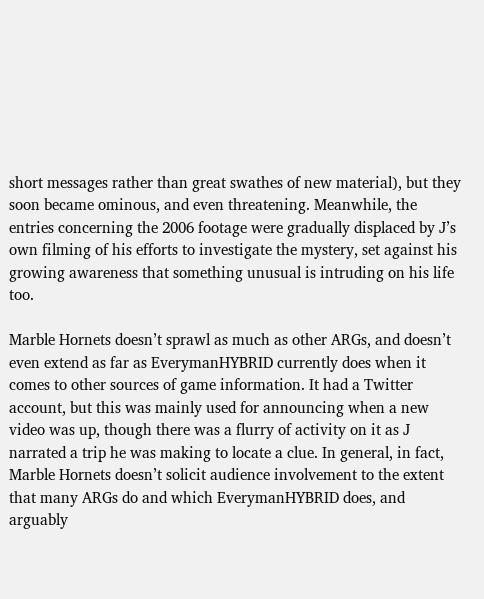short messages rather than great swathes of new material), but they soon became ominous, and even threatening. Meanwhile, the entries concerning the 2006 footage were gradually displaced by J’s own filming of his efforts to investigate the mystery, set against his growing awareness that something unusual is intruding on his life too.

Marble Hornets doesn’t sprawl as much as other ARGs, and doesn’t even extend as far as EverymanHYBRID currently does when it comes to other sources of game information. It had a Twitter account, but this was mainly used for announcing when a new video was up, though there was a flurry of activity on it as J narrated a trip he was making to locate a clue. In general, in fact, Marble Hornets doesn’t solicit audience involvement to the extent that many ARGs do and which EverymanHYBRID does, and arguably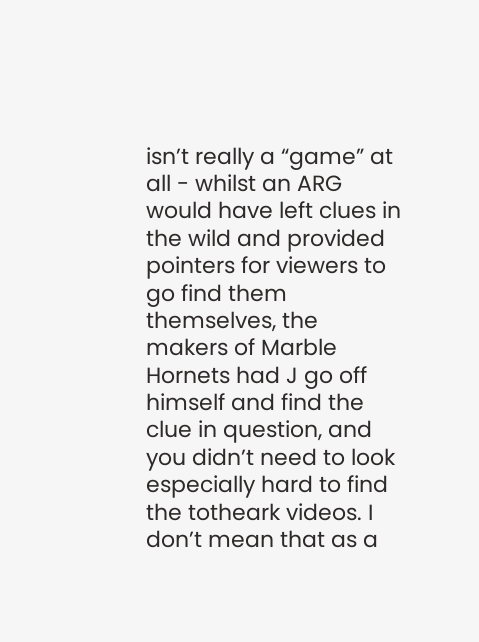isn’t really a “game” at all - whilst an ARG would have left clues in the wild and provided pointers for viewers to go find them themselves, the makers of Marble Hornets had J go off himself and find the clue in question, and you didn’t need to look especially hard to find the totheark videos. I don’t mean that as a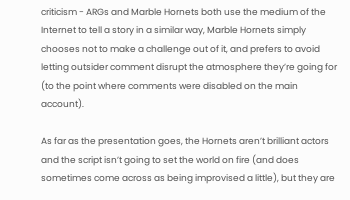criticism - ARGs and Marble Hornets both use the medium of the Internet to tell a story in a similar way, Marble Hornets simply chooses not to make a challenge out of it, and prefers to avoid letting outsider comment disrupt the atmosphere they’re going for (to the point where comments were disabled on the main account).

As far as the presentation goes, the Hornets aren’t brilliant actors and the script isn’t going to set the world on fire (and does sometimes come across as being improvised a little), but they are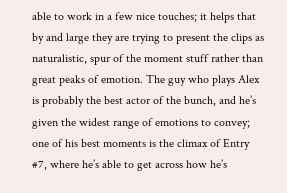able to work in a few nice touches; it helps that by and large they are trying to present the clips as naturalistic, spur of the moment stuff rather than great peaks of emotion. The guy who plays Alex is probably the best actor of the bunch, and he’s given the widest range of emotions to convey; one of his best moments is the climax of Entry #7, where he’s able to get across how he’s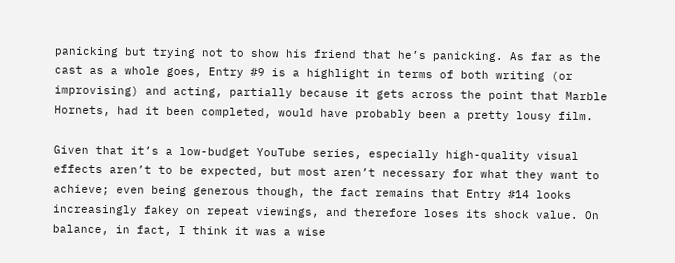panicking but trying not to show his friend that he’s panicking. As far as the cast as a whole goes, Entry #9 is a highlight in terms of both writing (or improvising) and acting, partially because it gets across the point that Marble Hornets, had it been completed, would have probably been a pretty lousy film.

Given that it’s a low-budget YouTube series, especially high-quality visual effects aren’t to be expected, but most aren’t necessary for what they want to achieve; even being generous though, the fact remains that Entry #14 looks increasingly fakey on repeat viewings, and therefore loses its shock value. On balance, in fact, I think it was a wise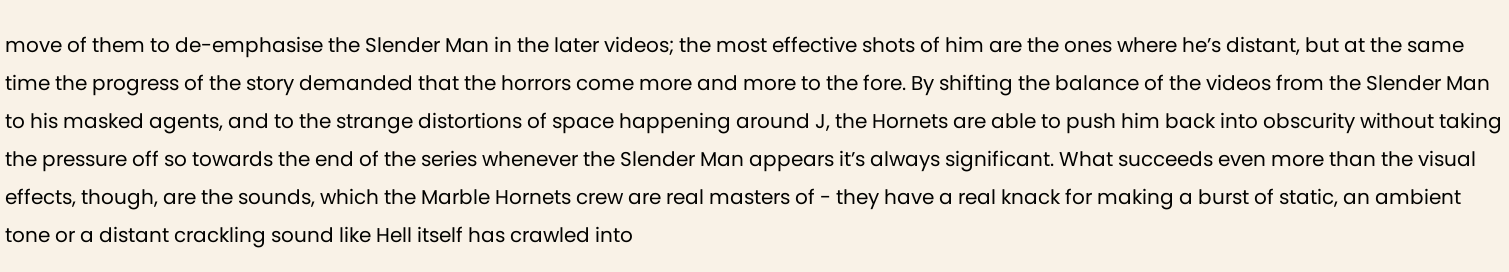move of them to de-emphasise the Slender Man in the later videos; the most effective shots of him are the ones where he’s distant, but at the same time the progress of the story demanded that the horrors come more and more to the fore. By shifting the balance of the videos from the Slender Man to his masked agents, and to the strange distortions of space happening around J, the Hornets are able to push him back into obscurity without taking the pressure off so towards the end of the series whenever the Slender Man appears it’s always significant. What succeeds even more than the visual effects, though, are the sounds, which the Marble Hornets crew are real masters of - they have a real knack for making a burst of static, an ambient tone or a distant crackling sound like Hell itself has crawled into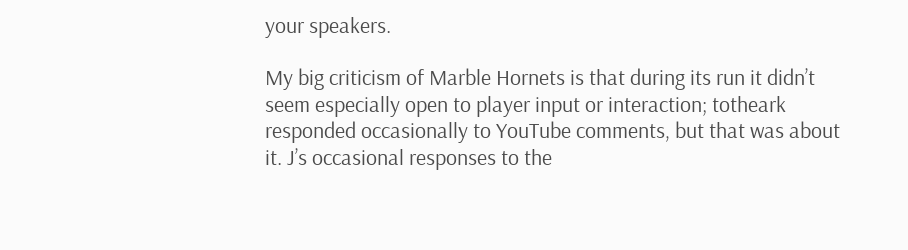your speakers.

My big criticism of Marble Hornets is that during its run it didn’t seem especially open to player input or interaction; totheark responded occasionally to YouTube comments, but that was about it. J’s occasional responses to the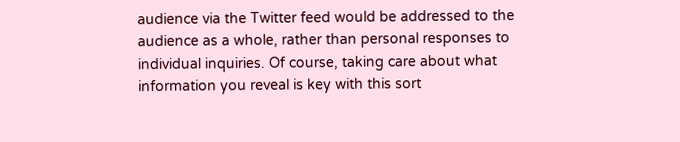audience via the Twitter feed would be addressed to the audience as a whole, rather than personal responses to individual inquiries. Of course, taking care about what information you reveal is key with this sort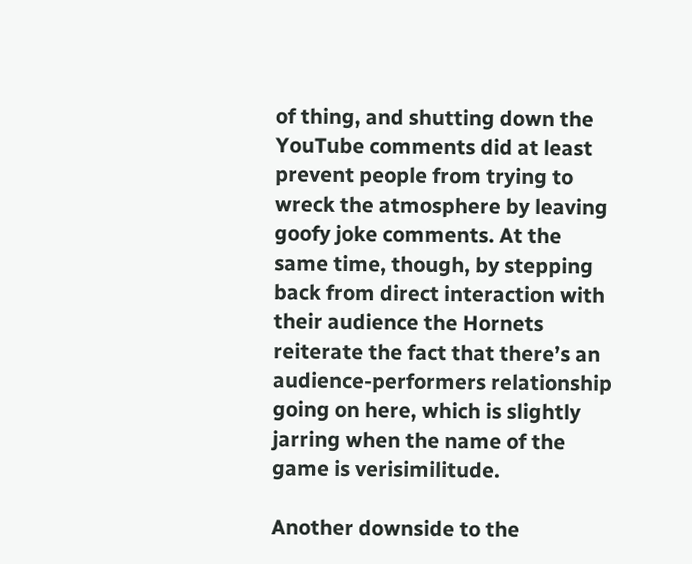of thing, and shutting down the YouTube comments did at least prevent people from trying to wreck the atmosphere by leaving goofy joke comments. At the same time, though, by stepping back from direct interaction with their audience the Hornets reiterate the fact that there’s an audience-performers relationship going on here, which is slightly jarring when the name of the game is verisimilitude.

Another downside to the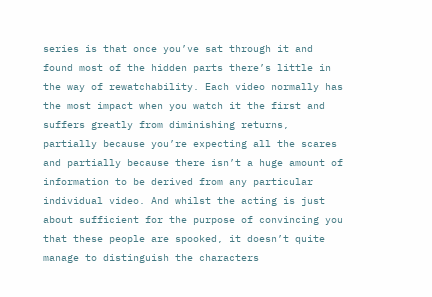series is that once you’ve sat through it and found most of the hidden parts there’s little in the way of rewatchability. Each video normally has the most impact when you watch it the first and suffers greatly from diminishing returns, partially because you’re expecting all the scares and partially because there isn’t a huge amount of information to be derived from any particular individual video. And whilst the acting is just about sufficient for the purpose of convincing you that these people are spooked, it doesn’t quite manage to distinguish the characters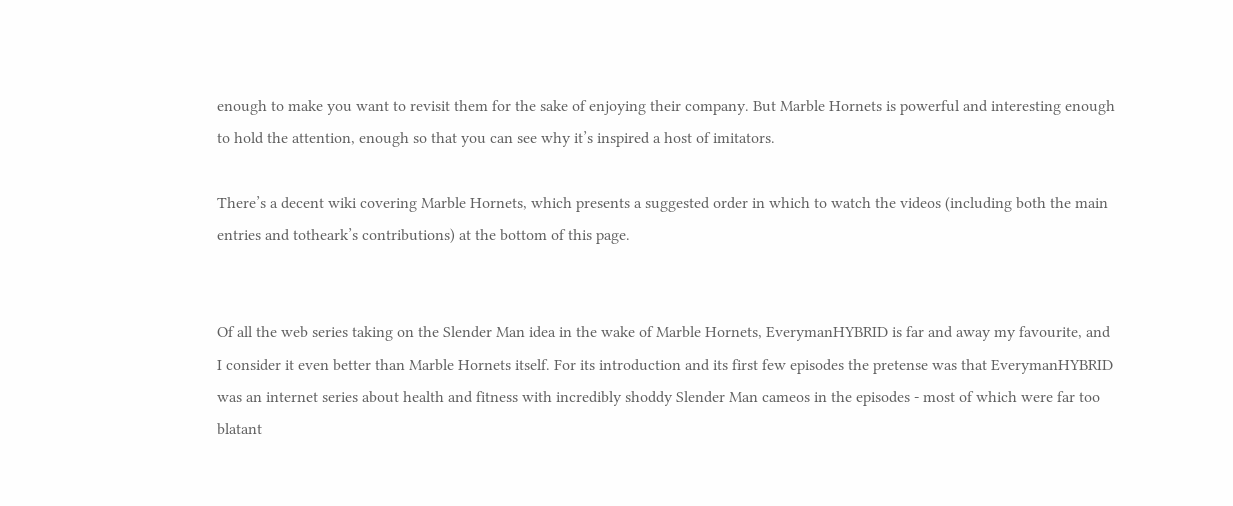enough to make you want to revisit them for the sake of enjoying their company. But Marble Hornets is powerful and interesting enough to hold the attention, enough so that you can see why it’s inspired a host of imitators.

There’s a decent wiki covering Marble Hornets, which presents a suggested order in which to watch the videos (including both the main entries and totheark’s contributions) at the bottom of this page.


Of all the web series taking on the Slender Man idea in the wake of Marble Hornets, EverymanHYBRID is far and away my favourite, and I consider it even better than Marble Hornets itself. For its introduction and its first few episodes the pretense was that EverymanHYBRID was an internet series about health and fitness with incredibly shoddy Slender Man cameos in the episodes - most of which were far too blatant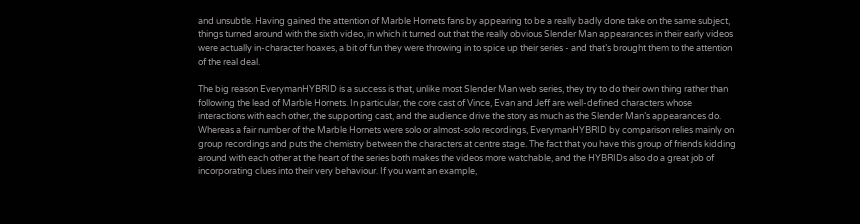and unsubtle. Having gained the attention of Marble Hornets fans by appearing to be a really badly done take on the same subject, things turned around with the sixth video, in which it turned out that the really obvious Slender Man appearances in their early videos were actually in-character hoaxes, a bit of fun they were throwing in to spice up their series - and that’s brought them to the attention of the real deal.

The big reason EverymanHYBRID is a success is that, unlike most Slender Man web series, they try to do their own thing rather than following the lead of Marble Hornets. In particular, the core cast of Vince, Evan and Jeff are well-defined characters whose interactions with each other, the supporting cast, and the audience drive the story as much as the Slender Man’s appearances do. Whereas a fair number of the Marble Hornets were solo or almost-solo recordings, EverymanHYBRID by comparison relies mainly on group recordings and puts the chemistry between the characters at centre stage. The fact that you have this group of friends kidding around with each other at the heart of the series both makes the videos more watchable, and the HYBRIDs also do a great job of incorporating clues into their very behaviour. If you want an example,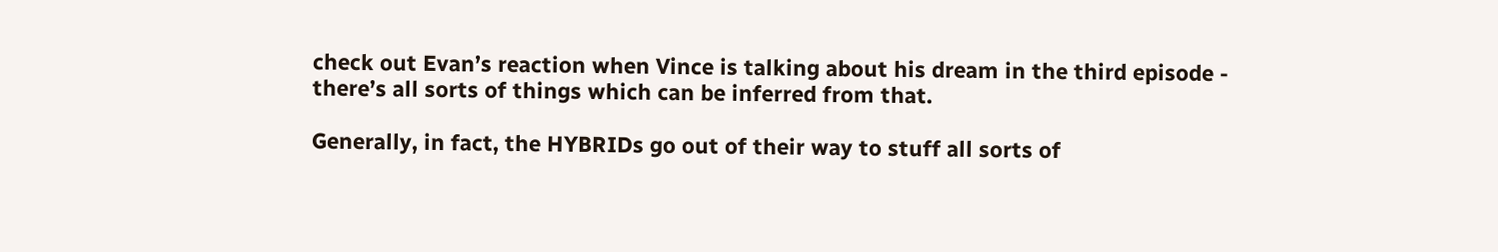check out Evan’s reaction when Vince is talking about his dream in the third episode - there’s all sorts of things which can be inferred from that.

Generally, in fact, the HYBRIDs go out of their way to stuff all sorts of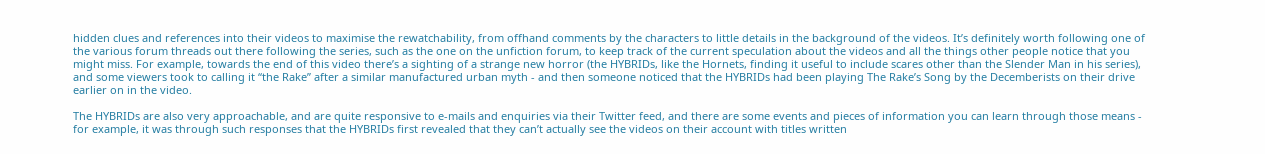hidden clues and references into their videos to maximise the rewatchability, from offhand comments by the characters to little details in the background of the videos. It’s definitely worth following one of the various forum threads out there following the series, such as the one on the unfiction forum, to keep track of the current speculation about the videos and all the things other people notice that you might miss. For example, towards the end of this video there’s a sighting of a strange new horror (the HYBRIDs, like the Hornets, finding it useful to include scares other than the Slender Man in his series), and some viewers took to calling it “the Rake” after a similar manufactured urban myth - and then someone noticed that the HYBRIDs had been playing The Rake’s Song by the Decemberists on their drive earlier on in the video.

The HYBRIDs are also very approachable, and are quite responsive to e-mails and enquiries via their Twitter feed, and there are some events and pieces of information you can learn through those means - for example, it was through such responses that the HYBRIDs first revealed that they can’t actually see the videos on their account with titles written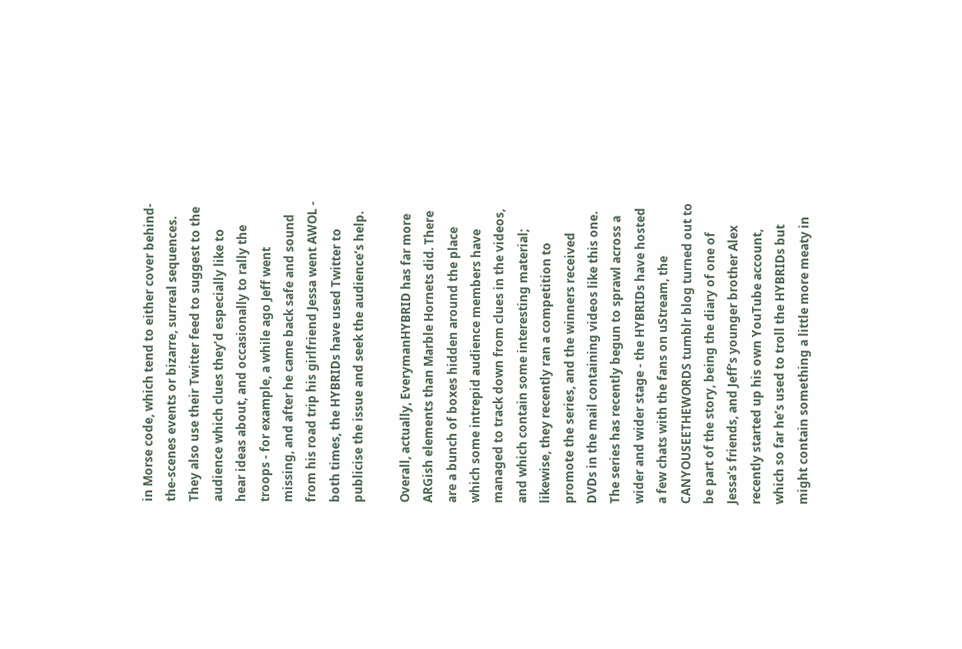in Morse code, which tend to either cover behind-the-scenes events or bizarre, surreal sequences. They also use their Twitter feed to suggest to the audience which clues they’d especially like to hear ideas about, and occasionally to rally the troops - for example, a while ago Jeff went missing, and after he came back safe and sound from his road trip his girlfriend Jessa went AWOL - both times, the HYBRIDs have used Twitter to publicise the issue and seek the audience’s help.

Overall, actually, EverymanHYBRID has far more ARGish elements than Marble Hornets did. There are a bunch of boxes hidden around the place which some intrepid audience members have managed to track down from clues in the videos, and which contain some interesting material; likewise, they recently ran a competition to promote the series, and the winners received DVDs in the mail containing videos like this one. The series has recently begun to sprawl across a wider and wider stage - the HYBRIDs have hosted a few chats with the fans on uStream, the CANYOUSEETHEWORDS tumblr blog turned out to be part of the story, being the diary of one of Jessa’s friends, and Jeff’s younger brother Alex recently started up his own YouTube account, which so far he’s used to troll the HYBRIDs but might contain something a little more meaty in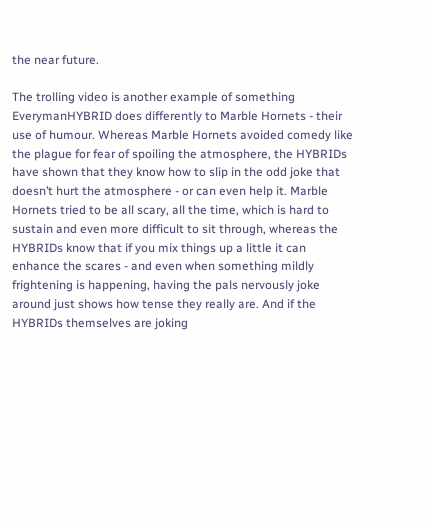the near future.

The trolling video is another example of something EverymanHYBRID does differently to Marble Hornets - their use of humour. Whereas Marble Hornets avoided comedy like the plague for fear of spoiling the atmosphere, the HYBRIDs have shown that they know how to slip in the odd joke that doesn’t hurt the atmosphere - or can even help it. Marble Hornets tried to be all scary, all the time, which is hard to sustain and even more difficult to sit through, whereas the HYBRIDs know that if you mix things up a little it can enhance the scares - and even when something mildly frightening is happening, having the pals nervously joke around just shows how tense they really are. And if the HYBRIDs themselves are joking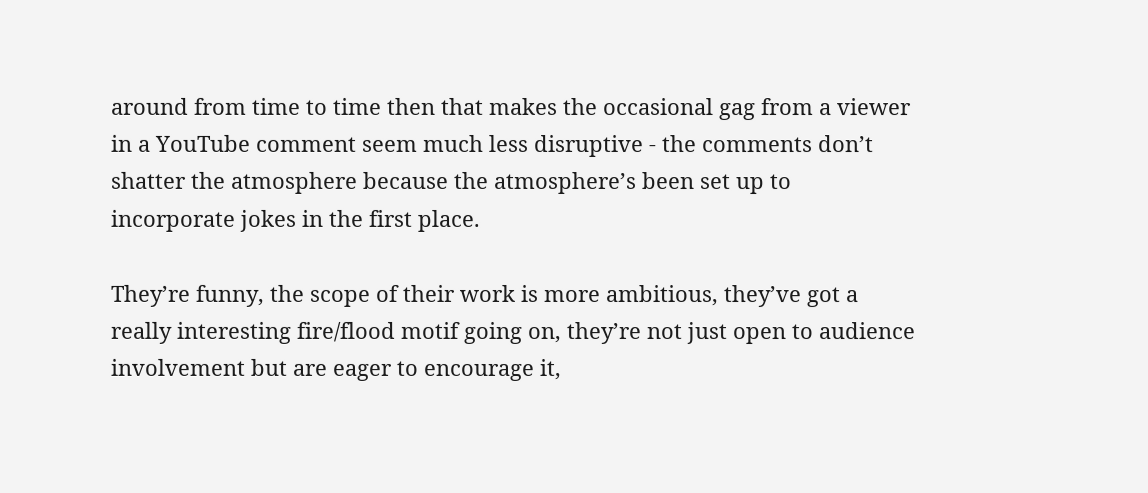around from time to time then that makes the occasional gag from a viewer in a YouTube comment seem much less disruptive - the comments don’t shatter the atmosphere because the atmosphere’s been set up to incorporate jokes in the first place.

They’re funny, the scope of their work is more ambitious, they’ve got a really interesting fire/flood motif going on, they’re not just open to audience involvement but are eager to encourage it,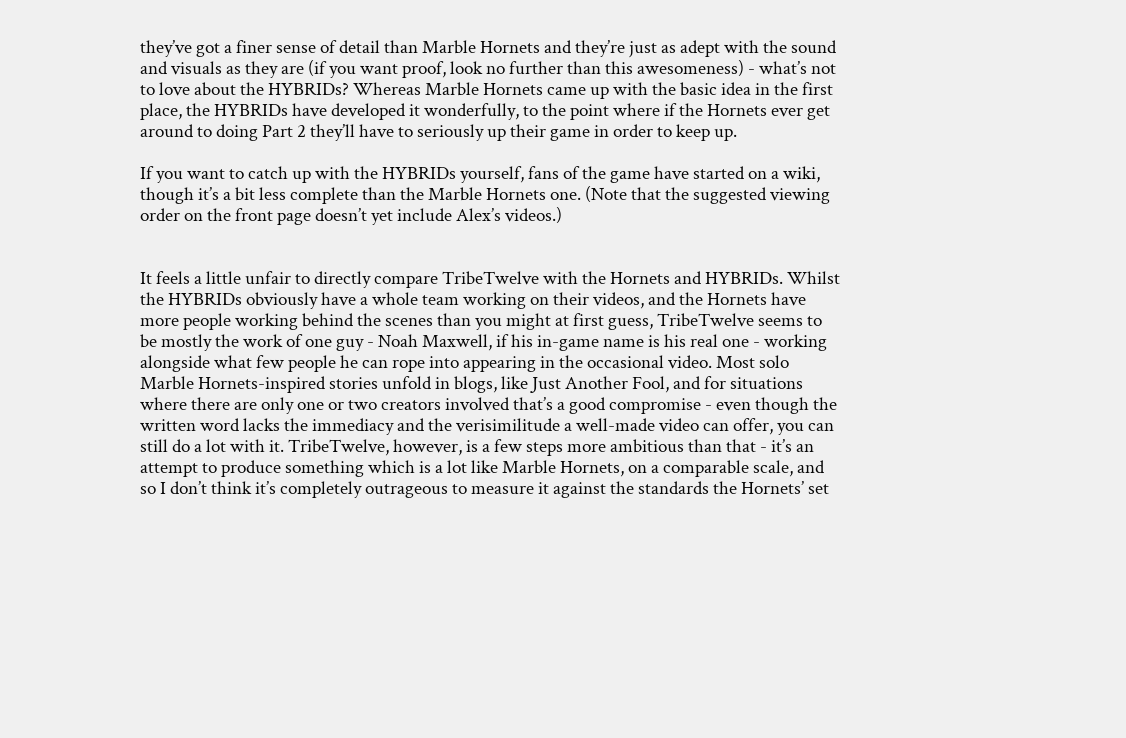they’ve got a finer sense of detail than Marble Hornets and they’re just as adept with the sound and visuals as they are (if you want proof, look no further than this awesomeness) - what’s not to love about the HYBRIDs? Whereas Marble Hornets came up with the basic idea in the first place, the HYBRIDs have developed it wonderfully, to the point where if the Hornets ever get around to doing Part 2 they’ll have to seriously up their game in order to keep up.

If you want to catch up with the HYBRIDs yourself, fans of the game have started on a wiki, though it’s a bit less complete than the Marble Hornets one. (Note that the suggested viewing order on the front page doesn’t yet include Alex’s videos.)


It feels a little unfair to directly compare TribeTwelve with the Hornets and HYBRIDs. Whilst the HYBRIDs obviously have a whole team working on their videos, and the Hornets have more people working behind the scenes than you might at first guess, TribeTwelve seems to be mostly the work of one guy - Noah Maxwell, if his in-game name is his real one - working alongside what few people he can rope into appearing in the occasional video. Most solo Marble Hornets-inspired stories unfold in blogs, like Just Another Fool, and for situations where there are only one or two creators involved that’s a good compromise - even though the written word lacks the immediacy and the verisimilitude a well-made video can offer, you can still do a lot with it. TribeTwelve, however, is a few steps more ambitious than that - it’s an attempt to produce something which is a lot like Marble Hornets, on a comparable scale, and so I don’t think it’s completely outrageous to measure it against the standards the Hornets’ set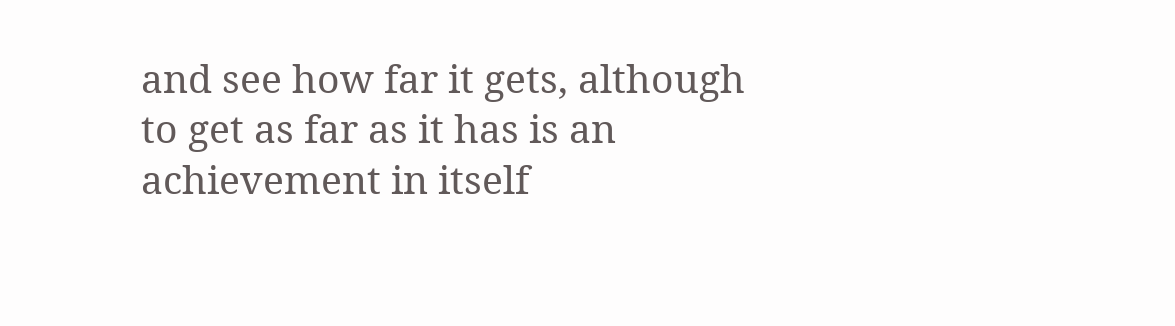and see how far it gets, although to get as far as it has is an achievement in itself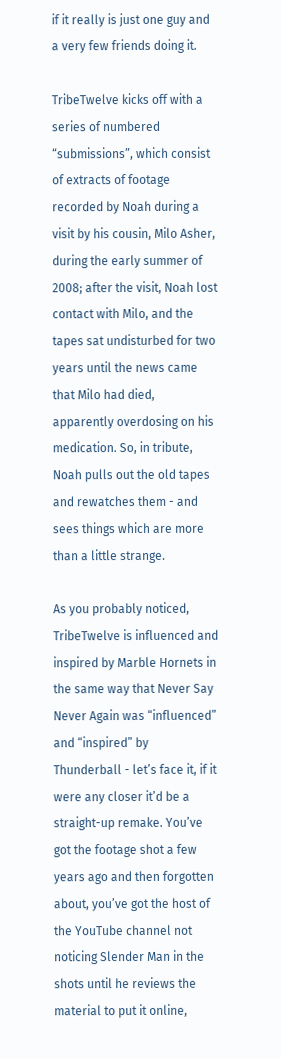if it really is just one guy and a very few friends doing it.

TribeTwelve kicks off with a series of numbered “submissions”, which consist of extracts of footage recorded by Noah during a visit by his cousin, Milo Asher, during the early summer of 2008; after the visit, Noah lost contact with Milo, and the tapes sat undisturbed for two years until the news came that Milo had died, apparently overdosing on his medication. So, in tribute, Noah pulls out the old tapes and rewatches them - and sees things which are more than a little strange.

As you probably noticed, TribeTwelve is influenced and inspired by Marble Hornets in the same way that Never Say Never Again was “influenced” and “inspired” by Thunderball - let’s face it, if it were any closer it’d be a straight-up remake. You’ve got the footage shot a few years ago and then forgotten about, you’ve got the host of the YouTube channel not noticing Slender Man in the shots until he reviews the material to put it online,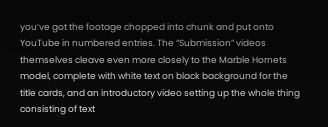you’ve got the footage chopped into chunk and put onto YouTube in numbered entries. The “Submission” videos themselves cleave even more closely to the Marble Hornets model, complete with white text on black background for the title cards, and an introductory video setting up the whole thing consisting of text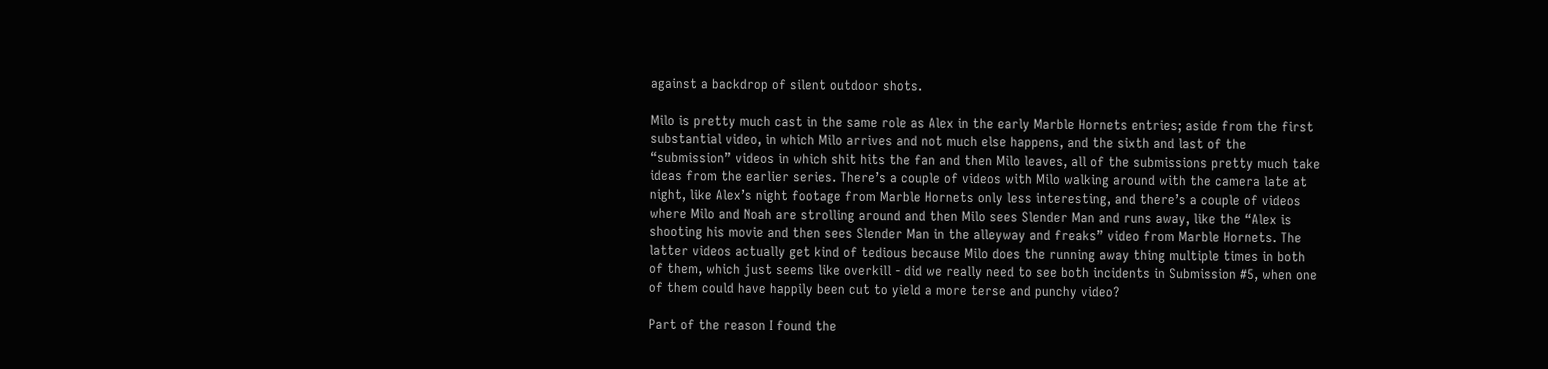against a backdrop of silent outdoor shots.

Milo is pretty much cast in the same role as Alex in the early Marble Hornets entries; aside from the first substantial video, in which Milo arrives and not much else happens, and the sixth and last of the “submission” videos in which shit hits the fan and then Milo leaves, all of the submissions pretty much take ideas from the earlier series. There’s a couple of videos with Milo walking around with the camera late at night, like Alex’s night footage from Marble Hornets only less interesting, and there’s a couple of videos where Milo and Noah are strolling around and then Milo sees Slender Man and runs away, like the “Alex is shooting his movie and then sees Slender Man in the alleyway and freaks” video from Marble Hornets. The latter videos actually get kind of tedious because Milo does the running away thing multiple times in both of them, which just seems like overkill - did we really need to see both incidents in Submission #5, when one of them could have happily been cut to yield a more terse and punchy video?

Part of the reason I found the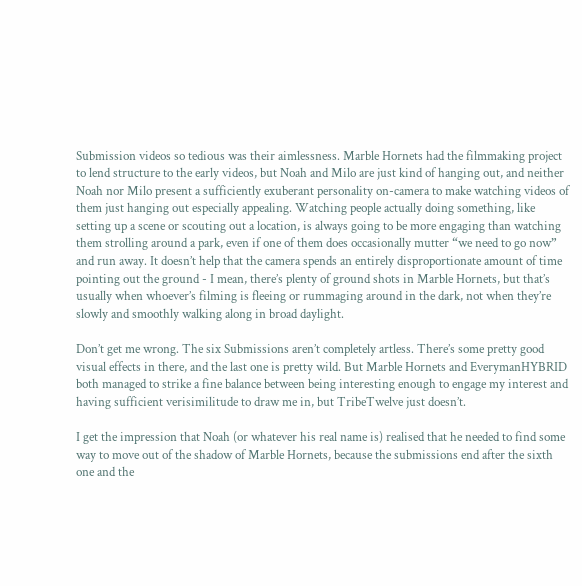Submission videos so tedious was their aimlessness. Marble Hornets had the filmmaking project to lend structure to the early videos, but Noah and Milo are just kind of hanging out, and neither Noah nor Milo present a sufficiently exuberant personality on-camera to make watching videos of them just hanging out especially appealing. Watching people actually doing something, like setting up a scene or scouting out a location, is always going to be more engaging than watching them strolling around a park, even if one of them does occasionally mutter “we need to go now” and run away. It doesn’t help that the camera spends an entirely disproportionate amount of time pointing out the ground - I mean, there’s plenty of ground shots in Marble Hornets, but that’s usually when whoever’s filming is fleeing or rummaging around in the dark, not when they’re slowly and smoothly walking along in broad daylight.

Don’t get me wrong. The six Submissions aren’t completely artless. There’s some pretty good visual effects in there, and the last one is pretty wild. But Marble Hornets and EverymanHYBRID both managed to strike a fine balance between being interesting enough to engage my interest and having sufficient verisimilitude to draw me in, but TribeTwelve just doesn’t.

I get the impression that Noah (or whatever his real name is) realised that he needed to find some way to move out of the shadow of Marble Hornets, because the submissions end after the sixth one and the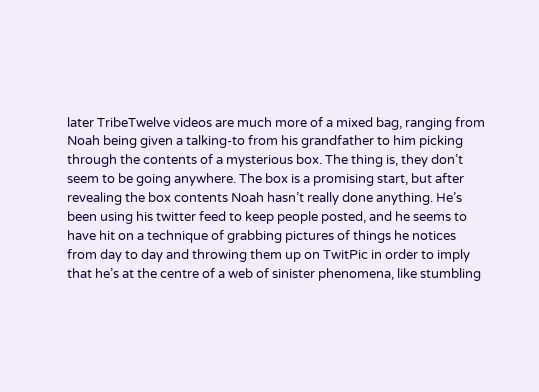later TribeTwelve videos are much more of a mixed bag, ranging from Noah being given a talking-to from his grandfather to him picking through the contents of a mysterious box. The thing is, they don’t seem to be going anywhere. The box is a promising start, but after revealing the box contents Noah hasn’t really done anything. He’s been using his twitter feed to keep people posted, and he seems to have hit on a technique of grabbing pictures of things he notices from day to day and throwing them up on TwitPic in order to imply that he’s at the centre of a web of sinister phenomena, like stumbling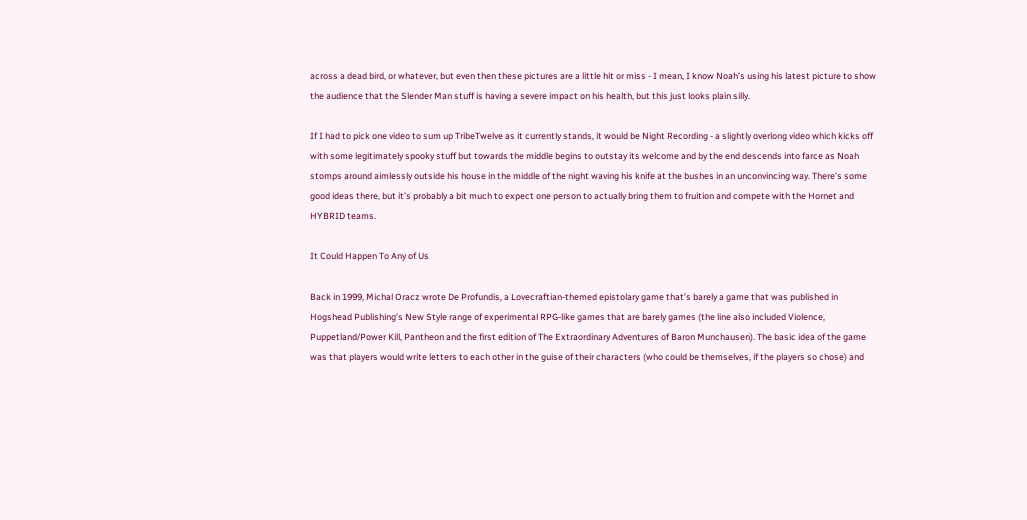across a dead bird, or whatever, but even then these pictures are a little hit or miss - I mean, I know Noah’s using his latest picture to show the audience that the Slender Man stuff is having a severe impact on his health, but this just looks plain silly.

If I had to pick one video to sum up TribeTwelve as it currently stands, it would be Night Recording - a slightly overlong video which kicks off with some legitimately spooky stuff but towards the middle begins to outstay its welcome and by the end descends into farce as Noah stomps around aimlessly outside his house in the middle of the night waving his knife at the bushes in an unconvincing way. There’s some good ideas there, but it’s probably a bit much to expect one person to actually bring them to fruition and compete with the Hornet and HYBRID teams.

It Could Happen To Any of Us

Back in 1999, Michal Oracz wrote De Profundis, a Lovecraftian-themed epistolary game that’s barely a game that was published in Hogshead Publishing’s New Style range of experimental RPG-like games that are barely games (the line also included Violence, Puppetland/Power Kill, Pantheon and the first edition of The Extraordinary Adventures of Baron Munchausen). The basic idea of the game was that players would write letters to each other in the guise of their characters (who could be themselves, if the players so chose) and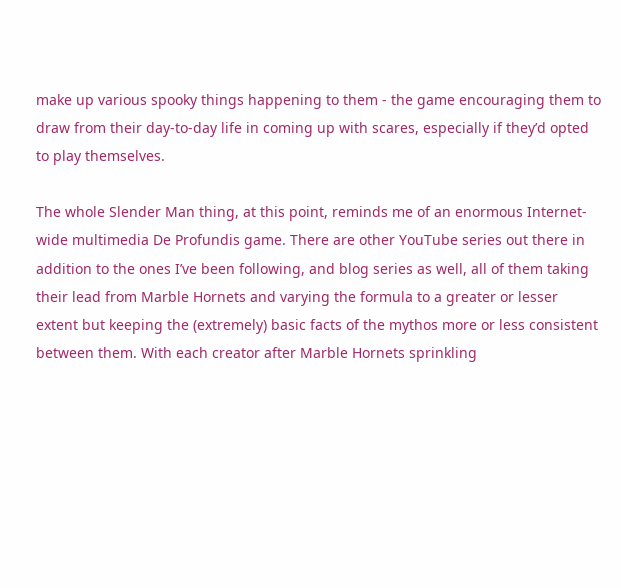make up various spooky things happening to them - the game encouraging them to draw from their day-to-day life in coming up with scares, especially if they’d opted to play themselves.

The whole Slender Man thing, at this point, reminds me of an enormous Internet-wide multimedia De Profundis game. There are other YouTube series out there in addition to the ones I’ve been following, and blog series as well, all of them taking their lead from Marble Hornets and varying the formula to a greater or lesser extent but keeping the (extremely) basic facts of the mythos more or less consistent between them. With each creator after Marble Hornets sprinkling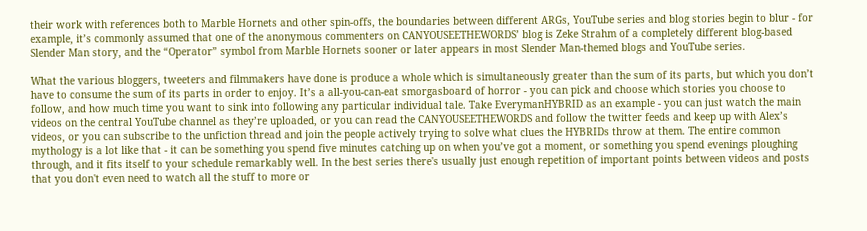their work with references both to Marble Hornets and other spin-offs, the boundaries between different ARGs, YouTube series and blog stories begin to blur - for example, it’s commonly assumed that one of the anonymous commenters on CANYOUSEETHEWORDS’ blog is Zeke Strahm of a completely different blog-based Slender Man story, and the “Operator” symbol from Marble Hornets sooner or later appears in most Slender Man-themed blogs and YouTube series.

What the various bloggers, tweeters and filmmakers have done is produce a whole which is simultaneously greater than the sum of its parts, but which you don’t have to consume the sum of its parts in order to enjoy. It’s a all-you-can-eat smorgasboard of horror - you can pick and choose which stories you choose to follow, and how much time you want to sink into following any particular individual tale. Take EverymanHYBRID as an example - you can just watch the main videos on the central YouTube channel as they’re uploaded, or you can read the CANYOUSEETHEWORDS and follow the twitter feeds and keep up with Alex’s videos, or you can subscribe to the unfiction thread and join the people actively trying to solve what clues the HYBRIDs throw at them. The entire common mythology is a lot like that - it can be something you spend five minutes catching up on when you’ve got a moment, or something you spend evenings ploughing through, and it fits itself to your schedule remarkably well. In the best series there's usually just enough repetition of important points between videos and posts that you don't even need to watch all the stuff to more or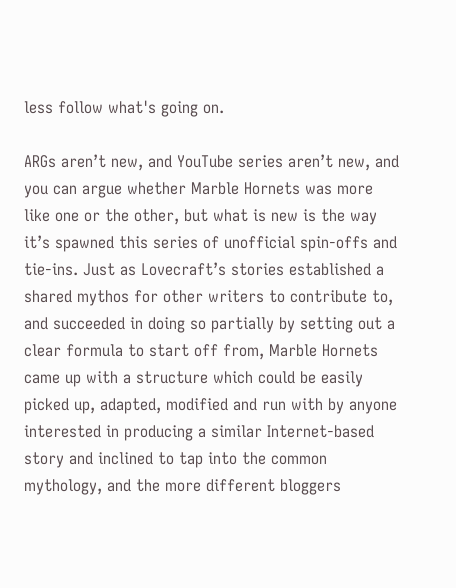less follow what's going on.

ARGs aren’t new, and YouTube series aren’t new, and you can argue whether Marble Hornets was more like one or the other, but what is new is the way it’s spawned this series of unofficial spin-offs and tie-ins. Just as Lovecraft’s stories established a shared mythos for other writers to contribute to, and succeeded in doing so partially by setting out a clear formula to start off from, Marble Hornets came up with a structure which could be easily picked up, adapted, modified and run with by anyone interested in producing a similar Internet-based story and inclined to tap into the common mythology, and the more different bloggers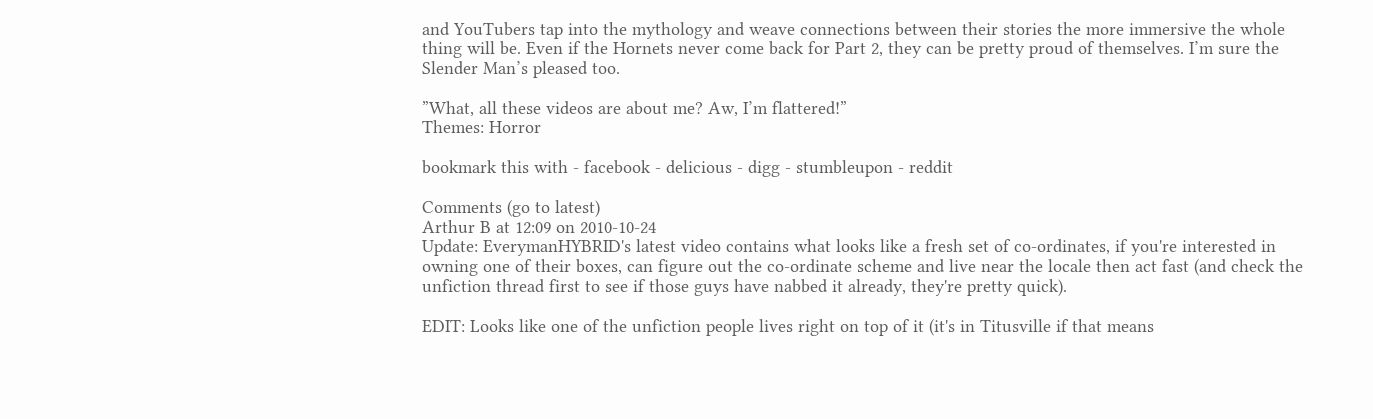and YouTubers tap into the mythology and weave connections between their stories the more immersive the whole thing will be. Even if the Hornets never come back for Part 2, they can be pretty proud of themselves. I’m sure the Slender Man’s pleased too.

”What, all these videos are about me? Aw, I’m flattered!”
Themes: Horror

bookmark this with - facebook - delicious - digg - stumbleupon - reddit

Comments (go to latest)
Arthur B at 12:09 on 2010-10-24
Update: EverymanHYBRID's latest video contains what looks like a fresh set of co-ordinates, if you're interested in owning one of their boxes, can figure out the co-ordinate scheme and live near the locale then act fast (and check the unfiction thread first to see if those guys have nabbed it already, they're pretty quick).

EDIT: Looks like one of the unfiction people lives right on top of it (it's in Titusville if that means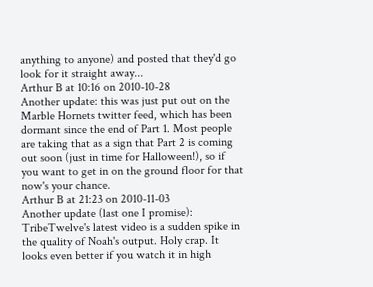anything to anyone) and posted that they'd go look for it straight away...
Arthur B at 10:16 on 2010-10-28
Another update: this was just put out on the Marble Hornets twitter feed, which has been dormant since the end of Part 1. Most people are taking that as a sign that Part 2 is coming out soon (just in time for Halloween!), so if you want to get in on the ground floor for that now's your chance.
Arthur B at 21:23 on 2010-11-03
Another update (last one I promise): TribeTwelve's latest video is a sudden spike in the quality of Noah's output. Holy crap. It looks even better if you watch it in high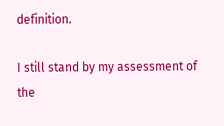definition.

I still stand by my assessment of the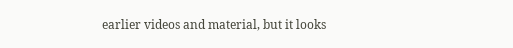earlier videos and material, but it looks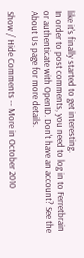like it's finally started to get interesting.
In order to post comments, you need to log in to Ferretbrain or authenticate with OpenID. Don't have an account? See the About Us page for more details.

Show / Hide Comments -- More in October 2010